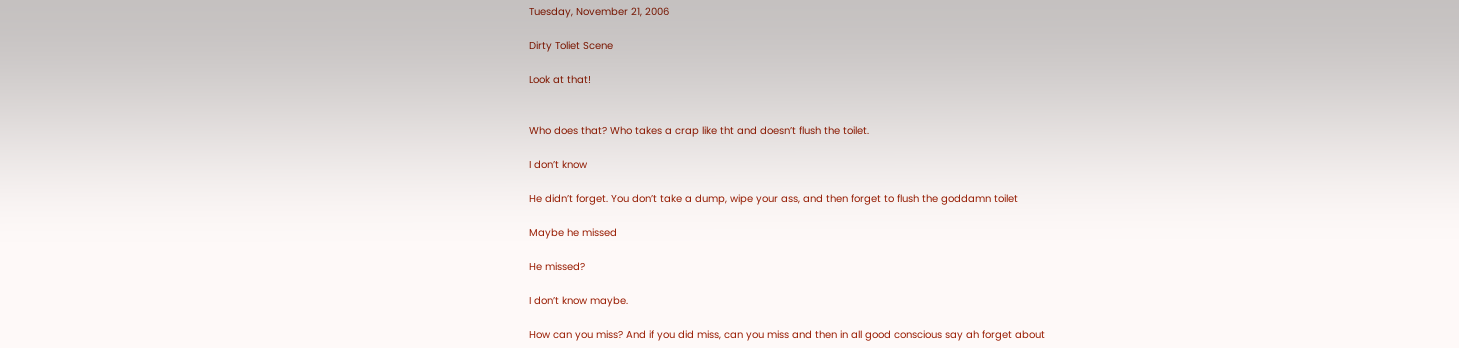Tuesday, November 21, 2006

Dirty Toliet Scene

Look at that!


Who does that? Who takes a crap like tht and doesn’t flush the toilet.

I don’t know

He didn’t forget. You don’t take a dump, wipe your ass, and then forget to flush the goddamn toilet

Maybe he missed

He missed?

I don’t know maybe.

How can you miss? And if you did miss, can you miss and then in all good conscious say ah forget about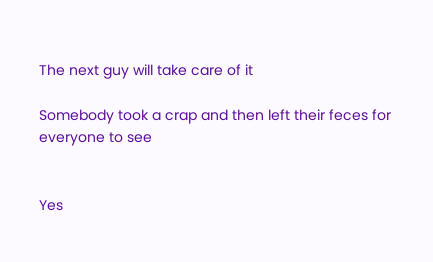The next guy will take care of it

Somebody took a crap and then left their feces for everyone to see


Yes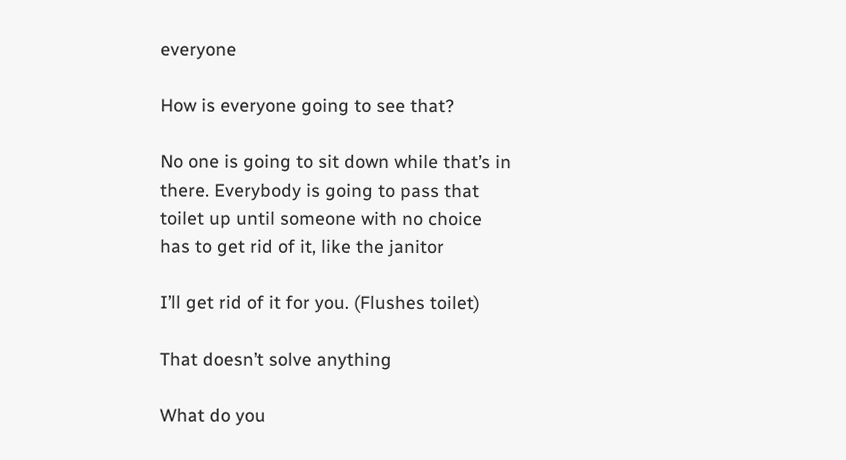everyone

How is everyone going to see that?

No one is going to sit down while that’s in there. Everybody is going to pass that toilet up until someone with no choice has to get rid of it, like the janitor

I’ll get rid of it for you. (Flushes toilet)

That doesn’t solve anything

What do you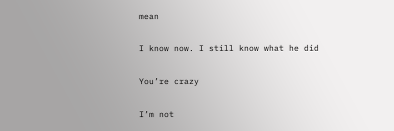mean

I know now. I still know what he did

You’re crazy

I’m not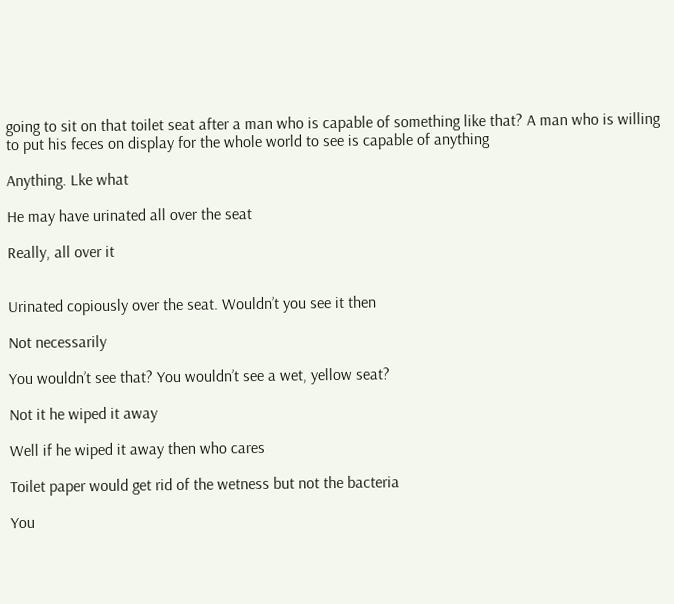going to sit on that toilet seat after a man who is capable of something like that? A man who is willing to put his feces on display for the whole world to see is capable of anything

Anything. Lke what

He may have urinated all over the seat

Really, all over it


Urinated copiously over the seat. Wouldn’t you see it then

Not necessarily

You wouldn’t see that? You wouldn’t see a wet, yellow seat?

Not it he wiped it away

Well if he wiped it away then who cares

Toilet paper would get rid of the wetness but not the bacteria

You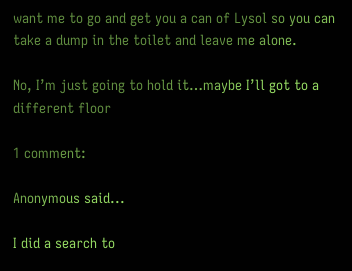want me to go and get you a can of Lysol so you can take a dump in the toilet and leave me alone.

No, I’m just going to hold it…maybe I’ll got to a different floor

1 comment:

Anonymous said...

I did a search to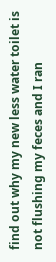find out why my new less water toilet is not flushing my feces and I ran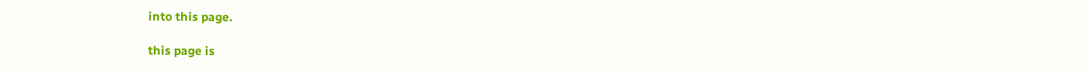into this page.

this page is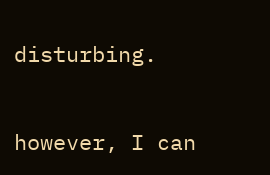disturbing.

however, I can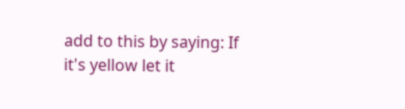add to this by saying: If it's yellow let it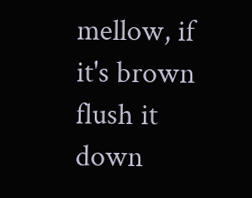mellow, if it's brown flush it down